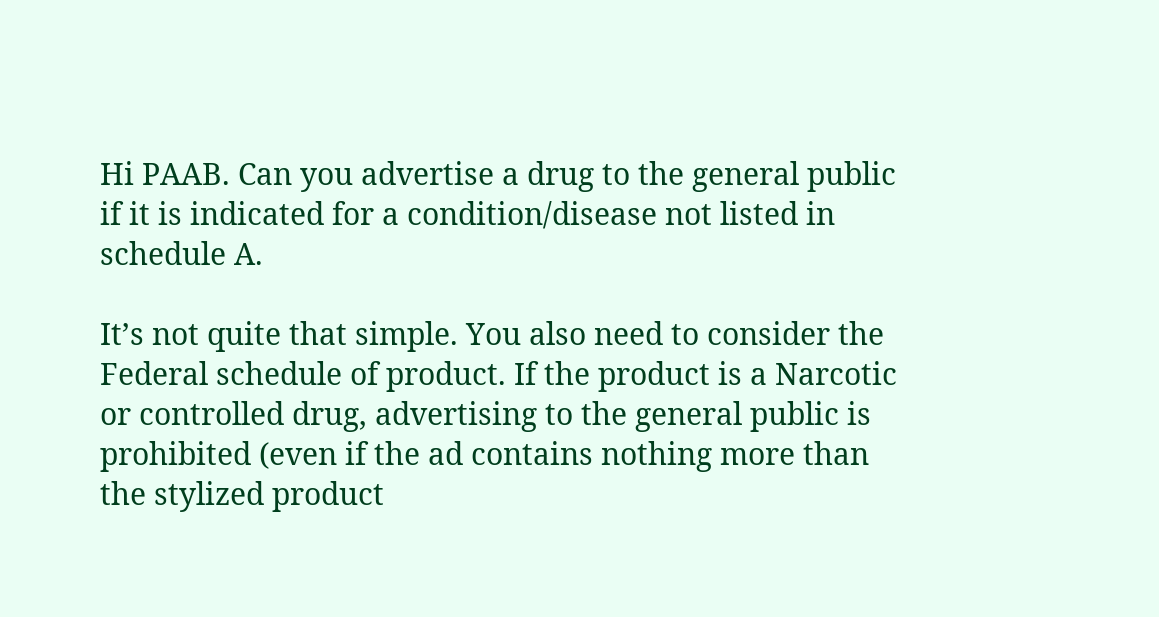Hi PAAB. Can you advertise a drug to the general public if it is indicated for a condition/disease not listed in schedule A.

It’s not quite that simple. You also need to consider the Federal schedule of product. If the product is a Narcotic or controlled drug, advertising to the general public is prohibited (even if the ad contains nothing more than the stylized product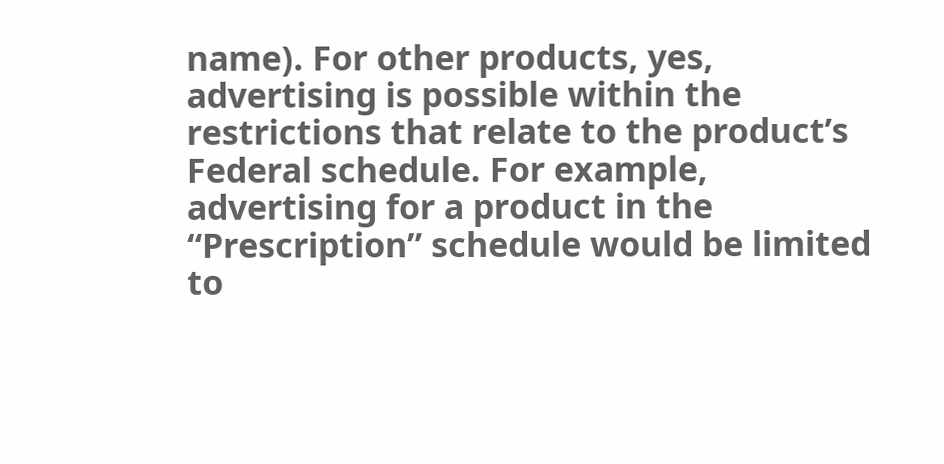name). For other products, yes, advertising is possible within the restrictions that relate to the product’s Federal schedule. For example, advertising for a product in the “Prescription” schedule would be limited to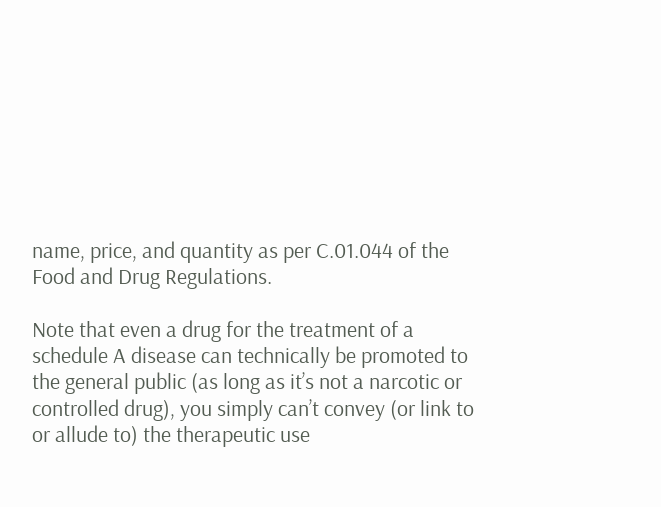name, price, and quantity as per C.01.044 of the Food and Drug Regulations.

Note that even a drug for the treatment of a schedule A disease can technically be promoted to the general public (as long as it’s not a narcotic or controlled drug), you simply can’t convey (or link to or allude to) the therapeutic use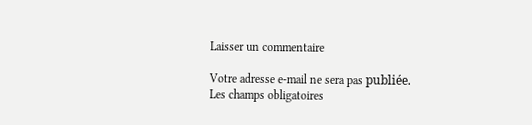Laisser un commentaire

Votre adresse e-mail ne sera pas publiée. Les champs obligatoires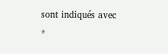sont indiqués avec *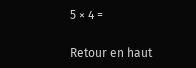5 × 4 =

Retour en haut